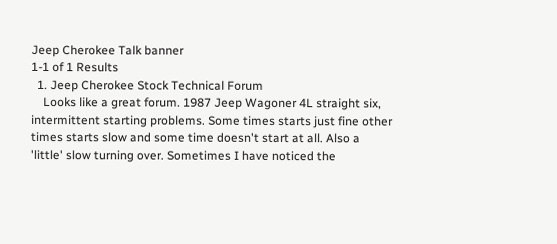Jeep Cherokee Talk banner
1-1 of 1 Results
  1. Jeep Cherokee Stock Technical Forum
    Looks like a great forum. 1987 Jeep Wagoner 4L straight six, intermittent starting problems. Some times starts just fine other times starts slow and some time doesn't start at all. Also a 'little' slow turning over. Sometimes I have noticed the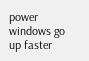power windows go up faster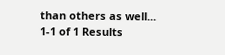than others as well...
1-1 of 1 Results